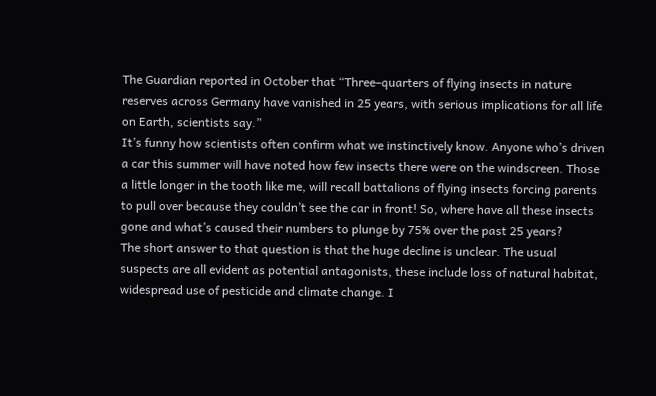The Guardian reported in October that “Three–quarters of flying insects in nature reserves across Germany have vanished in 25 years, with serious implications for all life on Earth, scientists say.”
It’s funny how scientists often confirm what we instinctively know. Anyone who’s driven a car this summer will have noted how few insects there were on the windscreen. Those a little longer in the tooth like me, will recall battalions of flying insects forcing parents to pull over because they couldn’t see the car in front! So, where have all these insects gone and what’s caused their numbers to plunge by 75% over the past 25 years?
The short answer to that question is that the huge decline is unclear. The usual suspects are all evident as potential antagonists, these include loss of natural habitat, widespread use of pesticide and climate change. I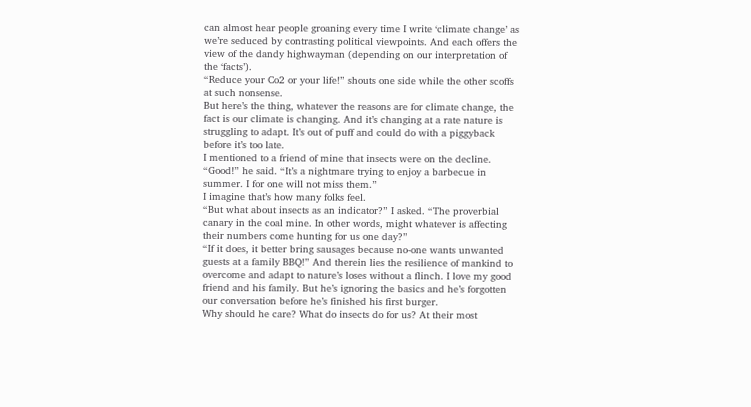can almost hear people groaning every time I write ‘climate change’ as we’re seduced by contrasting political viewpoints. And each offers the view of the dandy highwayman (depending on our interpretation of the ‘facts’).
“Reduce your Co2 or your life!” shouts one side while the other scoffs at such nonsense.
But here’s the thing, whatever the reasons are for climate change, the fact is our climate is changing. And it’s changing at a rate nature is struggling to adapt. It’s out of puff and could do with a piggyback before it’s too late.
I mentioned to a friend of mine that insects were on the decline. “Good!” he said. “It’s a nightmare trying to enjoy a barbecue in summer. I for one will not miss them.”
I imagine that’s how many folks feel.
“But what about insects as an indicator?” I asked. “The proverbial canary in the coal mine. In other words, might whatever is affecting their numbers come hunting for us one day?”
“If it does, it better bring sausages because no-one wants unwanted guests at a family BBQ!” And therein lies the resilience of mankind to overcome and adapt to nature’s loses without a flinch. I love my good friend and his family. But he’s ignoring the basics and he’s forgotten our conversation before he’s finished his first burger.
Why should he care? What do insects do for us? At their most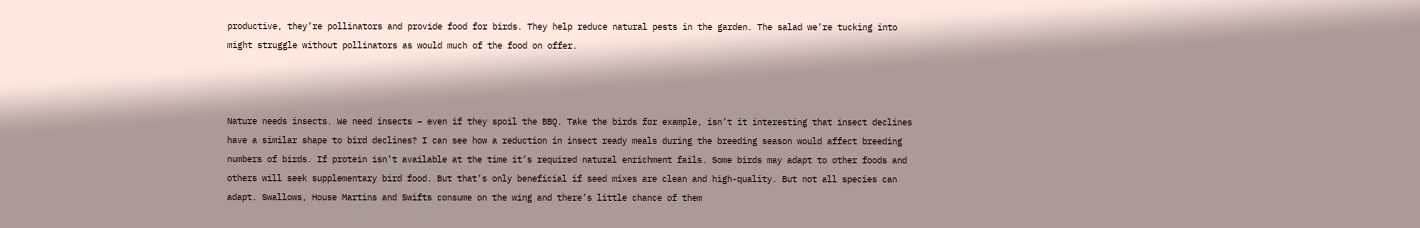productive, they’re pollinators and provide food for birds. They help reduce natural pests in the garden. The salad we’re tucking into might struggle without pollinators as would much of the food on offer.



Nature needs insects. We need insects – even if they spoil the BBQ. Take the birds for example, isn’t it interesting that insect declines have a similar shape to bird declines? I can see how a reduction in insect ready meals during the breeding season would affect breeding numbers of birds. If protein isn’t available at the time it’s required natural enrichment fails. Some birds may adapt to other foods and others will seek supplementary bird food. But that’s only beneficial if seed mixes are clean and high-quality. But not all species can adapt. Swallows, House Martins and Swifts consume on the wing and there’s little chance of them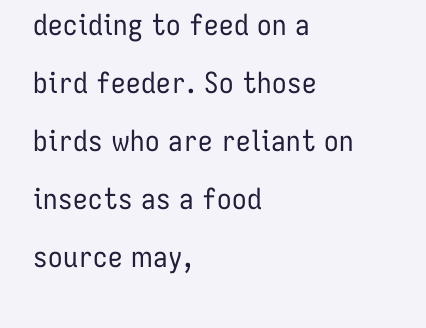deciding to feed on a bird feeder. So those birds who are reliant on insects as a food source may,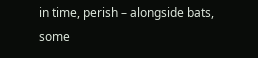in time, perish – alongside bats, some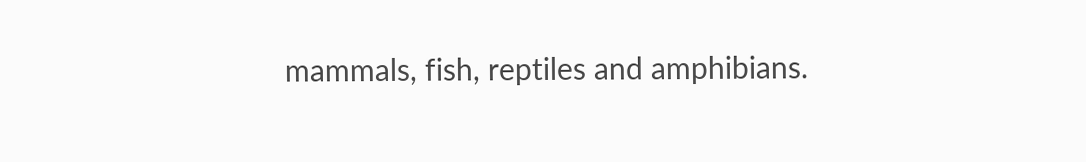mammals, fish, reptiles and amphibians.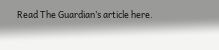Read The Guardian’s article here.